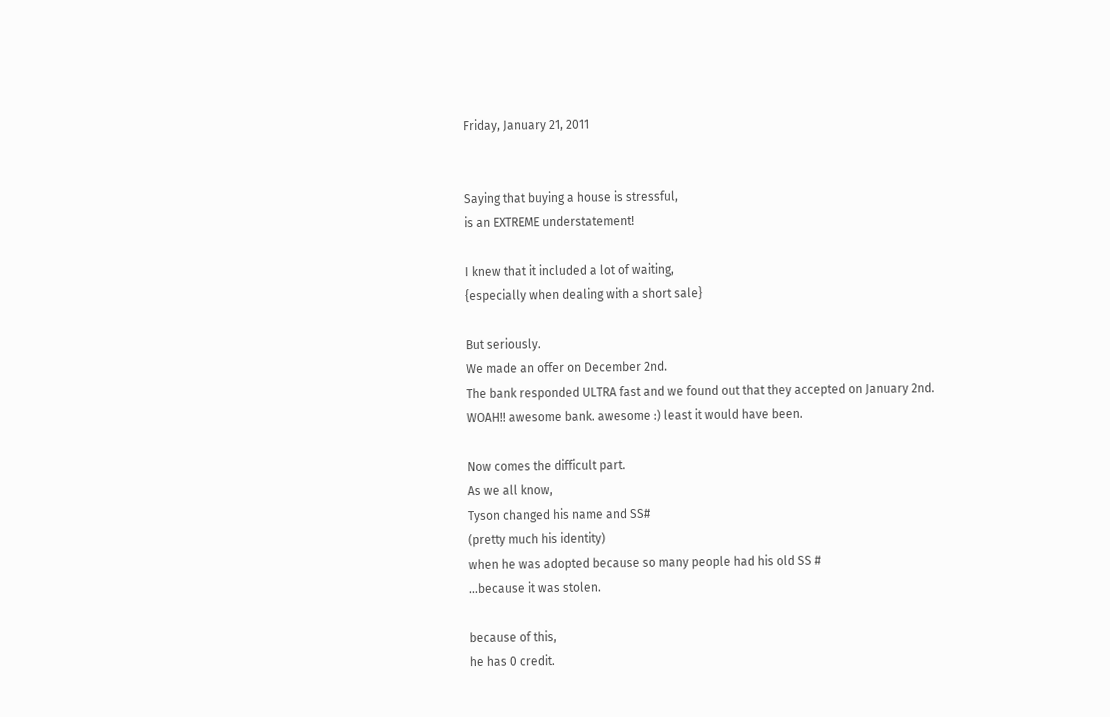Friday, January 21, 2011


Saying that buying a house is stressful,
is an EXTREME understatement!

I knew that it included a lot of waiting,
{especially when dealing with a short sale}

But seriously.
We made an offer on December 2nd.
The bank responded ULTRA fast and we found out that they accepted on January 2nd.
WOAH!! awesome bank. awesome :) least it would have been.

Now comes the difficult part.
As we all know,
Tyson changed his name and SS#
(pretty much his identity)
when he was adopted because so many people had his old SS #
...because it was stolen.

because of this,
he has 0 credit.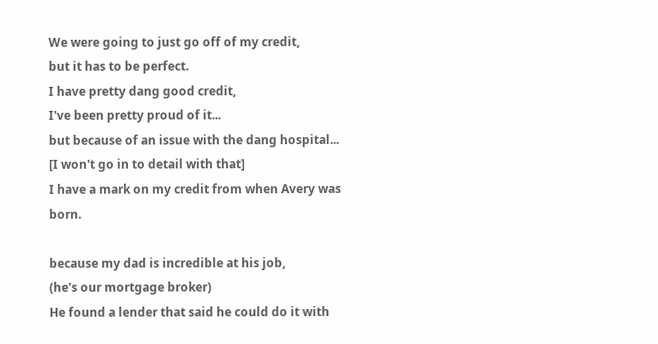We were going to just go off of my credit,
but it has to be perfect.
I have pretty dang good credit,
I've been pretty proud of it...
but because of an issue with the dang hospital...
[I won't go in to detail with that]
I have a mark on my credit from when Avery was born.

because my dad is incredible at his job,
(he's our mortgage broker)
He found a lender that said he could do it with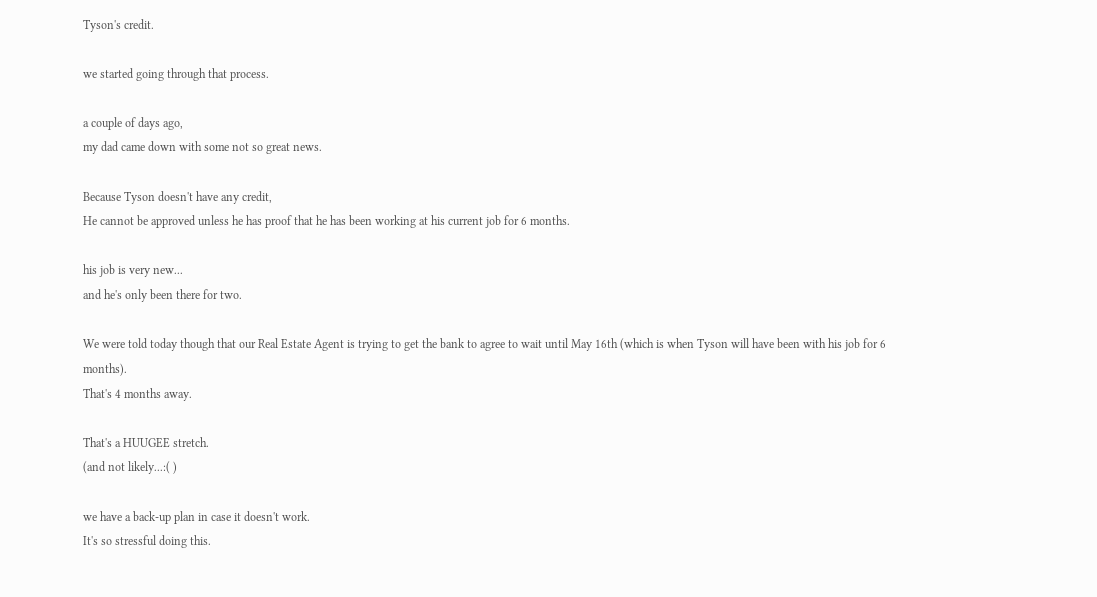Tyson's credit.

we started going through that process.

a couple of days ago,
my dad came down with some not so great news.

Because Tyson doesn't have any credit,
He cannot be approved unless he has proof that he has been working at his current job for 6 months.

his job is very new...
and he's only been there for two.

We were told today though that our Real Estate Agent is trying to get the bank to agree to wait until May 16th (which is when Tyson will have been with his job for 6 months).
That's 4 months away.

That's a HUUGEE stretch.
(and not likely...:( )

we have a back-up plan in case it doesn't work.
It's so stressful doing this.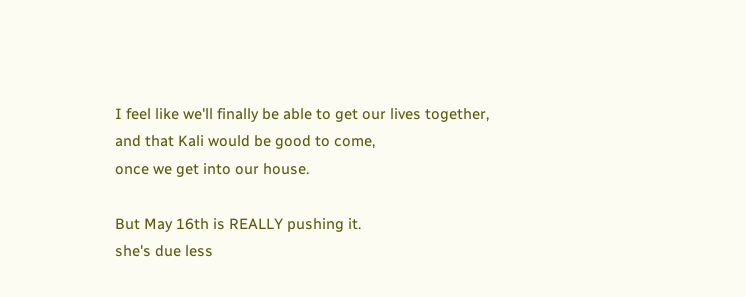I feel like we'll finally be able to get our lives together,
and that Kali would be good to come,
once we get into our house.

But May 16th is REALLY pushing it.
she's due less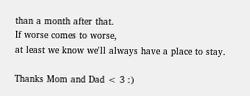than a month after that.
If worse comes to worse,
at least we know we'll always have a place to stay.

Thanks Mom and Dad < 3 :)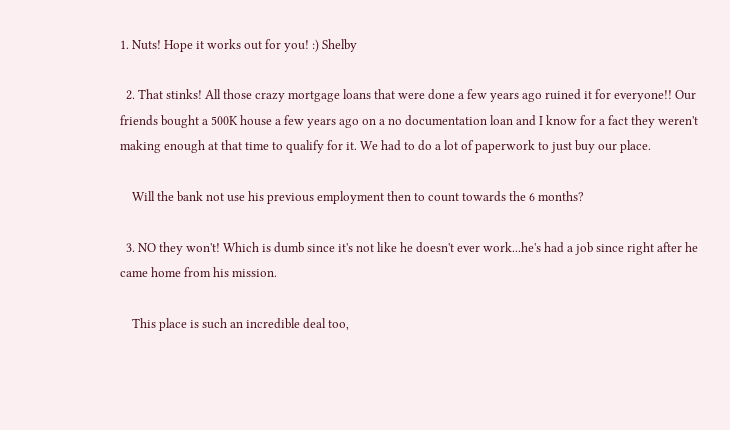1. Nuts! Hope it works out for you! :) Shelby

  2. That stinks! All those crazy mortgage loans that were done a few years ago ruined it for everyone!! Our friends bought a 500K house a few years ago on a no documentation loan and I know for a fact they weren't making enough at that time to qualify for it. We had to do a lot of paperwork to just buy our place.

    Will the bank not use his previous employment then to count towards the 6 months?

  3. NO they won't! Which is dumb since it's not like he doesn't ever work...he's had a job since right after he came home from his mission.

    This place is such an incredible deal too,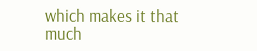which makes it that much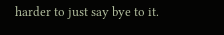harder to just say bye to it.